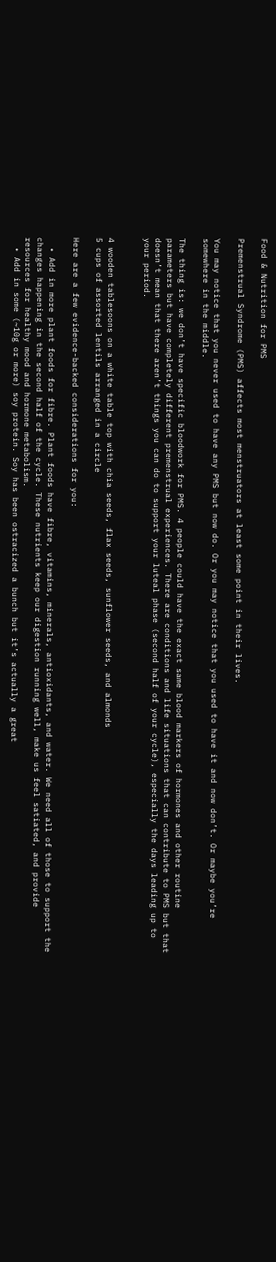Food & Nutrition for PMS

Premenstrual Syndrome (PMS) affects most menstruators at least some point in their lives.

You may notice that you never used to have any PMS but now do. Or you may notice that you used to have it and now don’t. Or maybe you’re somewhere in the middle.

The thing is: we don’t have specific bloodwork for PMS. 4 people could have the exact same blood markers of hormones and other routine parameters but have completely different premenstrual experiences. There are conditions and life situations that can contribute to PMS but that doesn’t mean that there aren’t things you can do to support your luteal phase (second half of your cycle), especially the days leading up to your period.


4 wooden tablesoons on a white table top with chia seeds, flax seeds, sunflower seeds, and almonds
5 cups of assorted lentils arranged in a circle

Here are a few evidence-backed considerations for you:

  • Add in more plant foods for fibre. Plant foods have fibre, vitamins, minerals, antioxidants, and water. We need all of those to support the changes happening in the second half of the cycle. These nutrients keep our digestion running well, make us feel satiated, and provide resources for healthy mood and hormone metabolism.
  • Add in some (~10g or more) soy protein. Soy has been ostracized a bunch but it’s actually a great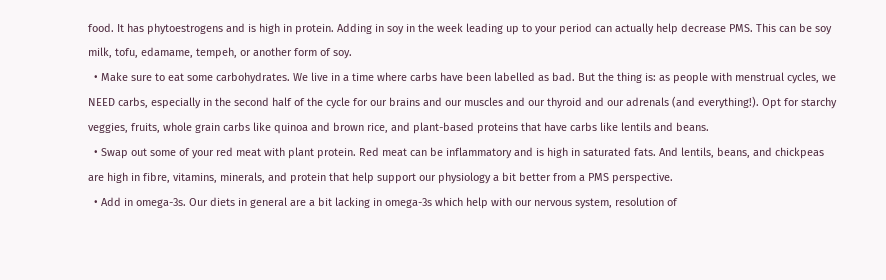food. It has phytoestrogens and is high in protein. Adding in soy in the week leading up to your period can actually help decrease PMS. This can be soy milk, tofu, edamame, tempeh, or another form of soy.
  • Make sure to eat some carbohydrates. We live in a time where carbs have been labelled as bad. But the thing is: as people with menstrual cycles, we NEED carbs, especially in the second half of the cycle for our brains and our muscles and our thyroid and our adrenals (and everything!). Opt for starchy veggies, fruits, whole grain carbs like quinoa and brown rice, and plant-based proteins that have carbs like lentils and beans.
  • Swap out some of your red meat with plant protein. Red meat can be inflammatory and is high in saturated fats. And lentils, beans, and chickpeas are high in fibre, vitamins, minerals, and protein that help support our physiology a bit better from a PMS perspective.
  • Add in omega-3s. Our diets in general are a bit lacking in omega-3s which help with our nervous system, resolution of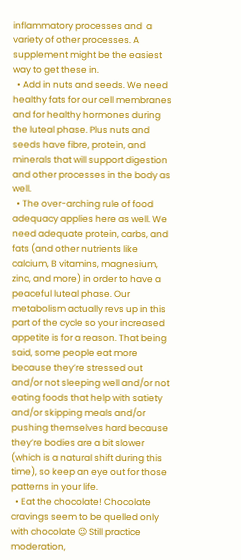inflammatory processes and  a variety of other processes. A supplement might be the easiest way to get these in.
  • Add in nuts and seeds. We need healthy fats for our cell membranes and for healthy hormones during the luteal phase. Plus nuts and seeds have fibre, protein, and minerals that will support digestion and other processes in the body as well.
  • The over-arching rule of food adequacy applies here as well. We need adequate protein, carbs, and fats (and other nutrients like calcium, B vitamins, magnesium, zinc, and more) in order to have a peaceful luteal phase. Our metabolism actually revs up in this part of the cycle so your increased appetite is for a reason. That being said, some people eat more because they’re stressed out and/or not sleeping well and/or not eating foods that help with satiety and/or skipping meals and/or pushing themselves hard because they’re bodies are a bit slower (which is a natural shift during this time), so keep an eye out for those patterns in your life.
  • Eat the chocolate! Chocolate cravings seem to be quelled only with chocolate 😉 Still practice moderation,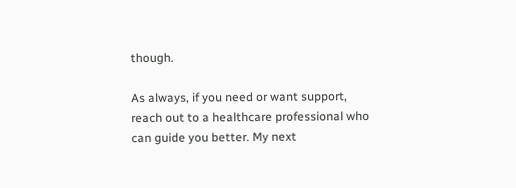though.

As always, if you need or want support, reach out to a healthcare professional who can guide you better. My next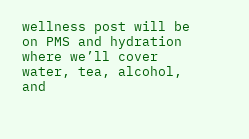wellness post will be on PMS and hydration where we’ll cover water, tea, alcohol, and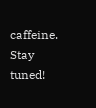caffeine. Stay tuned!